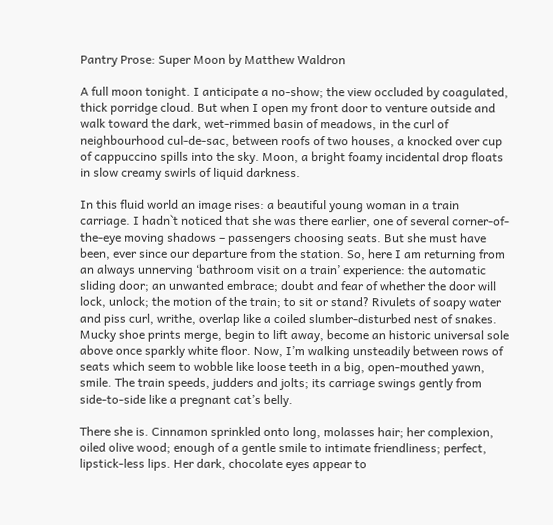Pantry Prose: Super Moon by Matthew Waldron

A full moon tonight. I anticipate a no-show; the view occluded by coagulated, thick porridge cloud. But when I open my front door to venture outside and walk toward the dark, wet-rimmed basin of meadows, in the curl of neighbourhood cul-de-sac, between roofs of two houses, a knocked over cup of cappuccino spills into the sky. Moon, a bright foamy incidental drop floats in slow creamy swirls of liquid darkness.

In this fluid world an image rises: a beautiful young woman in a train carriage. I hadn`t noticed that she was there earlier, one of several corner-of-the-eye moving shadows – passengers choosing seats. But she must have been, ever since our departure from the station. So, here I am returning from an always unnerving ‘bathroom visit on a train’ experience: the automatic sliding door; an unwanted embrace; doubt and fear of whether the door will lock, unlock; the motion of the train; to sit or stand? Rivulets of soapy water and piss curl, writhe, overlap like a coiled slumber-disturbed nest of snakes. Mucky shoe prints merge, begin to lift away, become an historic universal sole above once sparkly white floor. Now, I’m walking unsteadily between rows of seats which seem to wobble like loose teeth in a big, open-mouthed yawn, smile. The train speeds, judders and jolts; its carriage swings gently from side-to-side like a pregnant cat’s belly.

There she is. Cinnamon sprinkled onto long, molasses hair; her complexion, oiled olive wood; enough of a gentle smile to intimate friendliness; perfect, lipstick-less lips. Her dark, chocolate eyes appear to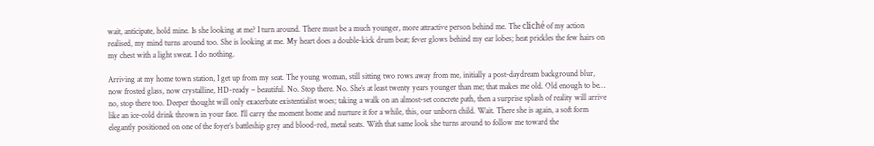wait, anticipate, hold mine. Is she looking at me? I turn around. There must be a much younger, more attractive person behind me. The cliché of my action realised, my mind turns around too. She is looking at me. My heart does a double-kick drum beat; fever glows behind my ear lobes; heat prickles the few hairs on my chest with a light sweat. I do nothing.

Arriving at my home town station, I get up from my seat. The young woman, still sitting two rows away from me, initially a post-daydream background blur, now frosted glass, now crystalline, HD-ready – beautiful. No. Stop there. No. She’s at least twenty years younger than me; that makes me old. Old enough to be… no, stop there too. Deeper thought will only exacerbate existentialist woes; taking a walk on an almost-set concrete path, then a surprise splash of reality will arrive like an ice-cold drink thrown in your face. I’ll carry the moment home and nurture it for a while, this, our unborn child. Wait. There she is again, a soft form elegantly positioned on one of the foyer’s battleship grey and blood-red, metal seats. With that same look she turns around to follow me toward the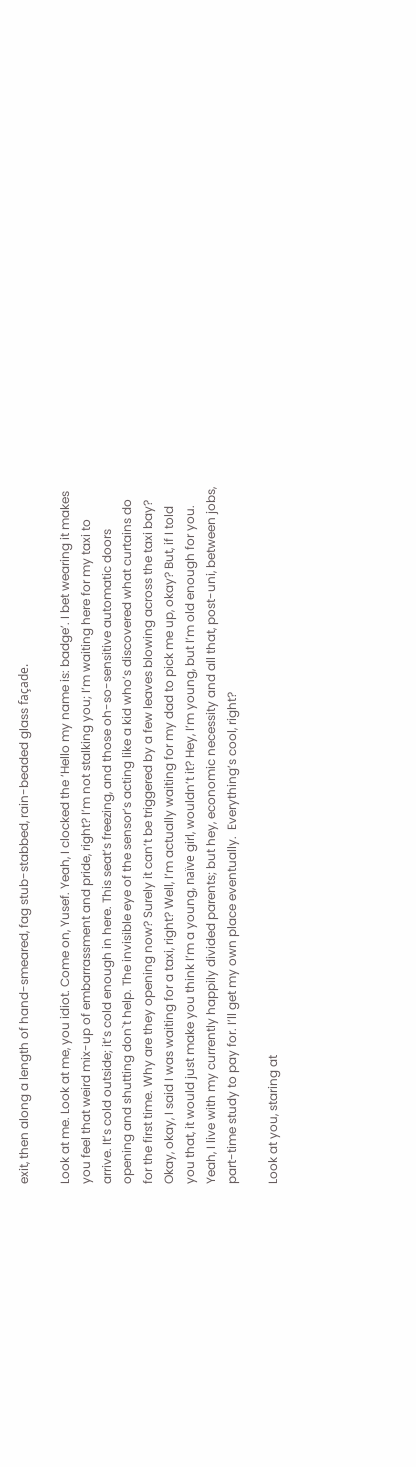exit, then along a length of hand-smeared, fag stub-stabbed, rain-beaded glass façade.

Look at me. Look at me, you idiot. Come on, Yusef. Yeah, I clocked the ‘Hello my name is: badge’. I bet wearing it makes you feel that weird mix-up of embarrassment and pride, right? I’m not stalking you; I’m waiting here for my taxi to arrive. It’s cold outside; it’s cold enough in here. This seat’s freezing, and those oh-so-sensitive automatic doors opening and shutting don`t help. The invisible eye of the sensor’s acting like a kid who’s discovered what curtains do for the first time. Why are they opening now? Surely it can’t be triggered by a few leaves blowing across the taxi bay? Okay, okay, I said I was waiting for a taxi, right? Well, I’m actually waiting for my dad to pick me up, okay? But, if I told you that, it would just make you think I’m a young, naïve girl, wouldn’t it? Hey, I’m young, but I’m old enough for you. Yeah, I live with my currently happily divided parents; but hey, economic necessity and all that, post-uni, between jobs, part-time study to pay for. I’ll get my own place eventually.  Everything’s cool, right?

Look at you, staring at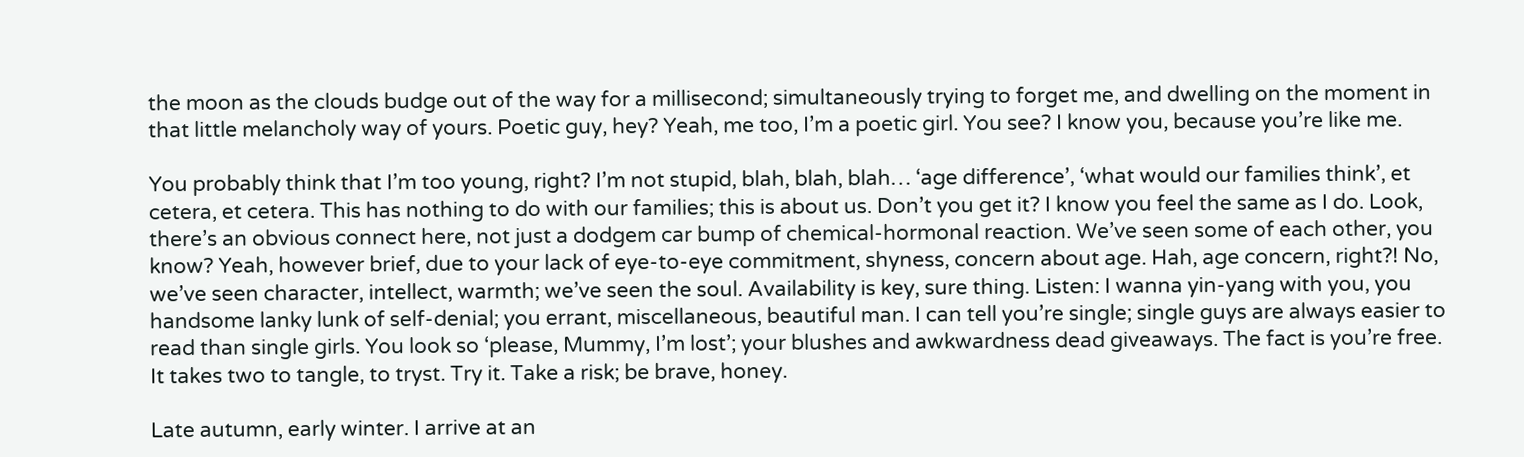the moon as the clouds budge out of the way for a millisecond; simultaneously trying to forget me, and dwelling on the moment in that little melancholy way of yours. Poetic guy, hey? Yeah, me too, I’m a poetic girl. You see? I know you, because you’re like me.

You probably think that I’m too young, right? I’m not stupid, blah, blah, blah… ‘age difference’, ‘what would our families think’, et cetera, et cetera. This has nothing to do with our families; this is about us. Don’t you get it? I know you feel the same as I do. Look, there’s an obvious connect here, not just a dodgem car bump of chemical-hormonal reaction. We’ve seen some of each other, you know? Yeah, however brief, due to your lack of eye-to-eye commitment, shyness, concern about age. Hah, age concern, right?! No, we’ve seen character, intellect, warmth; we’ve seen the soul. Availability is key, sure thing. Listen: I wanna yin-yang with you, you handsome lanky lunk of self-denial; you errant, miscellaneous, beautiful man. I can tell you’re single; single guys are always easier to read than single girls. You look so ‘please, Mummy, I’m lost’; your blushes and awkwardness dead giveaways. The fact is you’re free. It takes two to tangle, to tryst. Try it. Take a risk; be brave, honey.

Late autumn, early winter. I arrive at an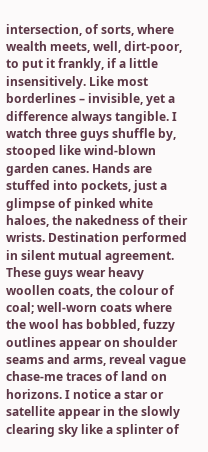intersection, of sorts, where wealth meets, well, dirt-poor, to put it frankly, if a little insensitively. Like most borderlines – invisible, yet a difference always tangible. I watch three guys shuffle by, stooped like wind-blown garden canes. Hands are stuffed into pockets, just a glimpse of pinked white haloes, the nakedness of their wrists. Destination performed in silent mutual agreement. These guys wear heavy woollen coats, the colour of coal; well-worn coats where the wool has bobbled, fuzzy outlines appear on shoulder seams and arms, reveal vague chase-me traces of land on horizons. I notice a star or satellite appear in the slowly clearing sky like a splinter of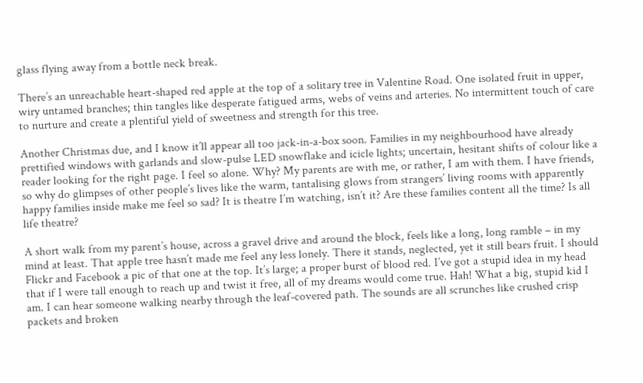glass flying away from a bottle neck break.

There’s an unreachable heart-shaped red apple at the top of a solitary tree in Valentine Road. One isolated fruit in upper, wiry untamed branches; thin tangles like desperate fatigued arms, webs of veins and arteries. No intermittent touch of care to nurture and create a plentiful yield of sweetness and strength for this tree.

Another Christmas due, and I know it’ll appear all too jack-in-a-box soon. Families in my neighbourhood have already prettified windows with garlands and slow-pulse LED snowflake and icicle lights; uncertain, hesitant shifts of colour like a reader looking for the right page. I feel so alone. Why? My parents are with me, or rather, I am with them. I have friends, so why do glimpses of other people’s lives like the warm, tantalising glows from strangers’ living rooms with apparently happy families inside make me feel so sad? It is theatre I’m watching, isn’t it? Are these families content all the time? Is all life theatre?

A short walk from my parent’s house, across a gravel drive and around the block, feels like a long, long ramble – in my mind at least. That apple tree hasn’t made me feel any less lonely. There it stands, neglected, yet it still bears fruit. I should Flickr and Facebook a pic of that one at the top. It’s large; a proper burst of blood red. I’ve got a stupid idea in my head that if I were tall enough to reach up and twist it free, all of my dreams would come true. Hah! What a big, stupid kid I am. I can hear someone walking nearby through the leaf-covered path. The sounds are all scrunches like crushed crisp packets and broken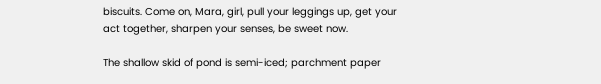biscuits. Come on, Mara, girl, pull your leggings up, get your act together, sharpen your senses, be sweet now.

The shallow skid of pond is semi-iced; parchment paper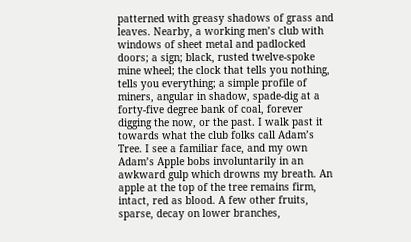patterned with greasy shadows of grass and leaves. Nearby, a working men’s club with windows of sheet metal and padlocked doors; a sign; black, rusted twelve-spoke mine wheel; the clock that tells you nothing, tells you everything; a simple profile of miners, angular in shadow, spade-dig at a forty-five degree bank of coal, forever digging the now, or the past. I walk past it towards what the club folks call Adam’s Tree. I see a familiar face, and my own Adam’s Apple bobs involuntarily in an awkward gulp which drowns my breath. An apple at the top of the tree remains firm, intact, red as blood. A few other fruits, sparse, decay on lower branches,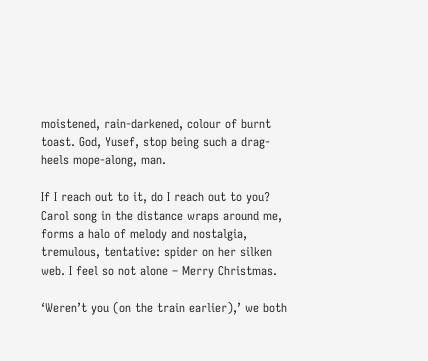moistened, rain-darkened, colour of burnt toast. God, Yusef, stop being such a drag-heels mope-along, man.

If I reach out to it, do I reach out to you? Carol song in the distance wraps around me, forms a halo of melody and nostalgia, tremulous, tentative: spider on her silken web. I feel so not alone – Merry Christmas.

‘Weren’t you (on the train earlier),’ we both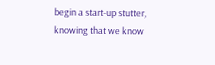begin a start-up stutter, knowing that we know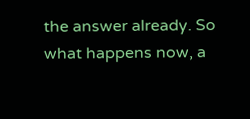the answer already. So what happens now, a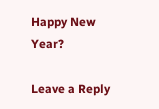Happy New Year?

Leave a Reply